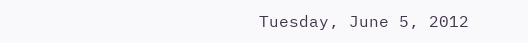Tuesday, June 5, 2012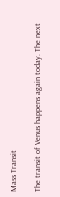Mass Transit

The transit of Venus happens again today. The next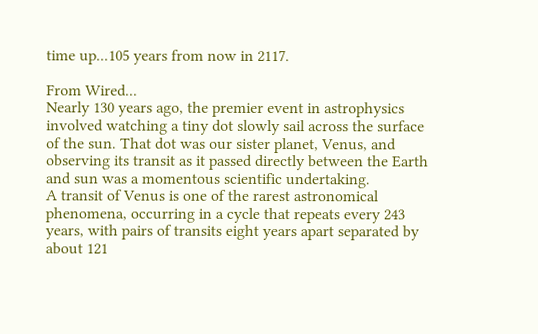time up...105 years from now in 2117.

From Wired...
Nearly 130 years ago, the premier event in astrophysics involved watching a tiny dot slowly sail across the surface of the sun. That dot was our sister planet, Venus, and observing its transit as it passed directly between the Earth and sun was a momentous scientific undertaking.
A transit of Venus is one of the rarest astronomical phenomena, occurring in a cycle that repeats every 243 years, with pairs of transits eight years apart separated by about 121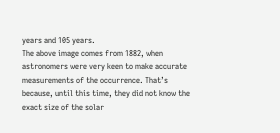years and 105 years.
The above image comes from 1882, when astronomers were very keen to make accurate measurements of the occurrence. That’s because, until this time, they did not know the exact size of the solar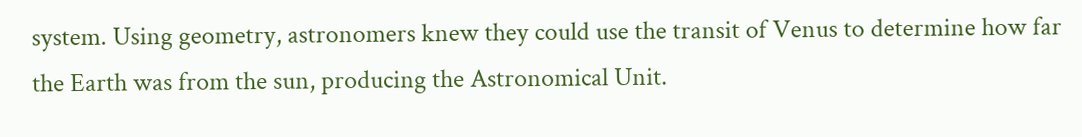system. Using geometry, astronomers knew they could use the transit of Venus to determine how far the Earth was from the sun, producing the Astronomical Unit.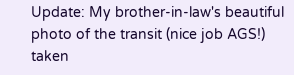Update: My brother-in-law's beautiful photo of the transit (nice job AGS!) taken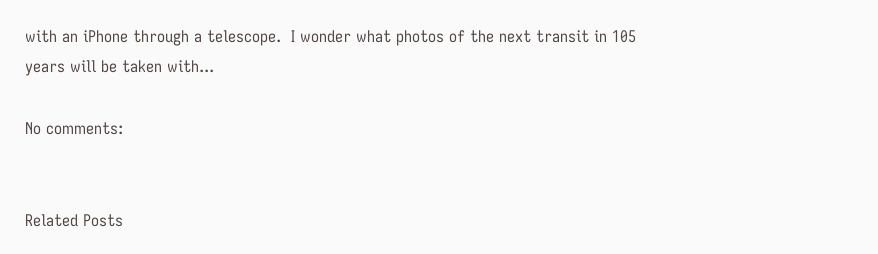with an iPhone through a telescope.  I wonder what photos of the next transit in 105 years will be taken with...

No comments:


Related Posts